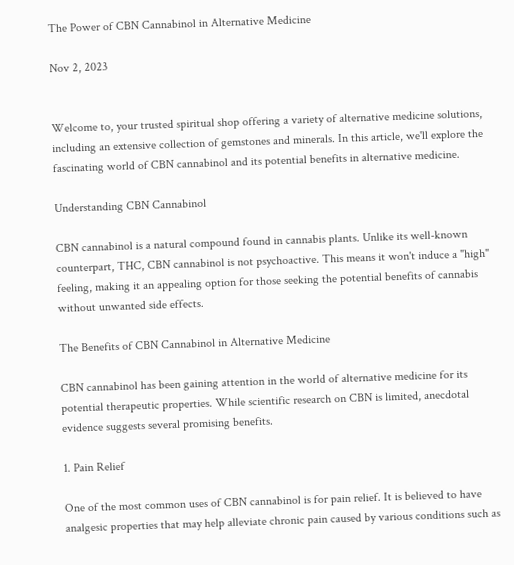The Power of CBN Cannabinol in Alternative Medicine

Nov 2, 2023


Welcome to, your trusted spiritual shop offering a variety of alternative medicine solutions, including an extensive collection of gemstones and minerals. In this article, we'll explore the fascinating world of CBN cannabinol and its potential benefits in alternative medicine.

Understanding CBN Cannabinol

CBN cannabinol is a natural compound found in cannabis plants. Unlike its well-known counterpart, THC, CBN cannabinol is not psychoactive. This means it won't induce a "high" feeling, making it an appealing option for those seeking the potential benefits of cannabis without unwanted side effects.

The Benefits of CBN Cannabinol in Alternative Medicine

CBN cannabinol has been gaining attention in the world of alternative medicine for its potential therapeutic properties. While scientific research on CBN is limited, anecdotal evidence suggests several promising benefits.

1. Pain Relief

One of the most common uses of CBN cannabinol is for pain relief. It is believed to have analgesic properties that may help alleviate chronic pain caused by various conditions such as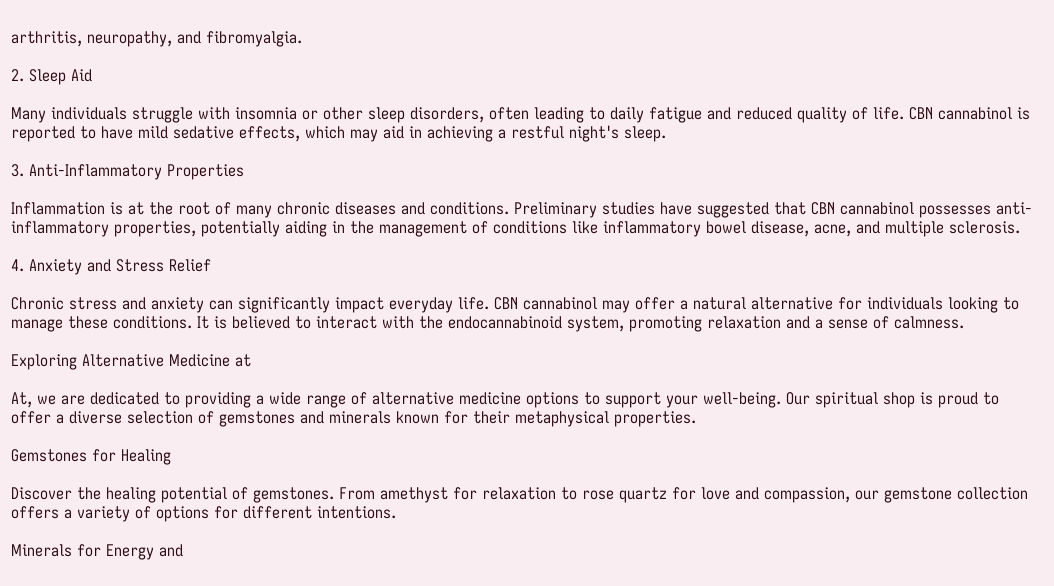arthritis, neuropathy, and fibromyalgia.

2. Sleep Aid

Many individuals struggle with insomnia or other sleep disorders, often leading to daily fatigue and reduced quality of life. CBN cannabinol is reported to have mild sedative effects, which may aid in achieving a restful night's sleep.

3. Anti-Inflammatory Properties

Inflammation is at the root of many chronic diseases and conditions. Preliminary studies have suggested that CBN cannabinol possesses anti-inflammatory properties, potentially aiding in the management of conditions like inflammatory bowel disease, acne, and multiple sclerosis.

4. Anxiety and Stress Relief

Chronic stress and anxiety can significantly impact everyday life. CBN cannabinol may offer a natural alternative for individuals looking to manage these conditions. It is believed to interact with the endocannabinoid system, promoting relaxation and a sense of calmness.

Exploring Alternative Medicine at

At, we are dedicated to providing a wide range of alternative medicine options to support your well-being. Our spiritual shop is proud to offer a diverse selection of gemstones and minerals known for their metaphysical properties.

Gemstones for Healing

Discover the healing potential of gemstones. From amethyst for relaxation to rose quartz for love and compassion, our gemstone collection offers a variety of options for different intentions.

Minerals for Energy and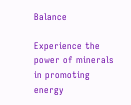Balance

Experience the power of minerals in promoting energy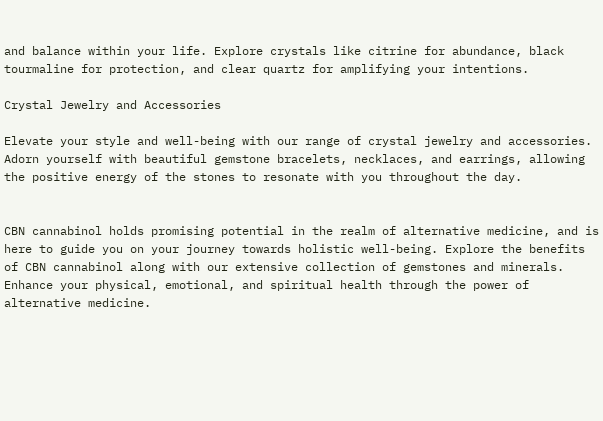and balance within your life. Explore crystals like citrine for abundance, black tourmaline for protection, and clear quartz for amplifying your intentions.

Crystal Jewelry and Accessories

Elevate your style and well-being with our range of crystal jewelry and accessories. Adorn yourself with beautiful gemstone bracelets, necklaces, and earrings, allowing the positive energy of the stones to resonate with you throughout the day.


CBN cannabinol holds promising potential in the realm of alternative medicine, and is here to guide you on your journey towards holistic well-being. Explore the benefits of CBN cannabinol along with our extensive collection of gemstones and minerals. Enhance your physical, emotional, and spiritual health through the power of alternative medicine.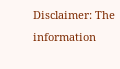Disclaimer: The information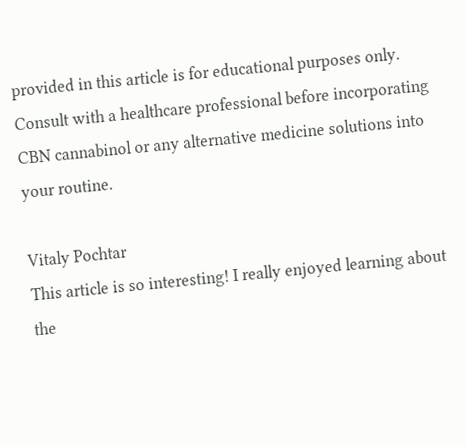provided in this article is for educational purposes only. Consult with a healthcare professional before incorporating CBN cannabinol or any alternative medicine solutions into your routine.

Vitaly Pochtar
This article is so interesting! I really enjoyed learning about the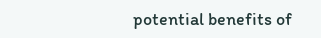potential benefits of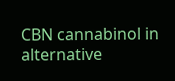CBN cannabinol in alternative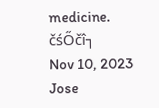medicine. čśŐčî┐
Nov 10, 2023
Jose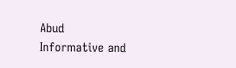Abud
Informative and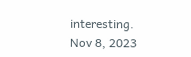interesting.
Nov 8, 2023